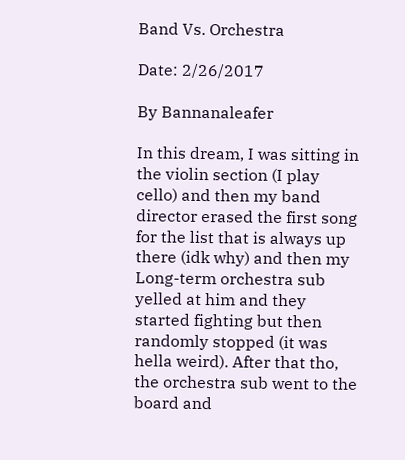Band Vs. Orchestra

Date: 2/26/2017

By Bannanaleafer

In this dream, I was sitting in the violin section (I play cello) and then my band director erased the first song for the list that is always up there (idk why) and then my Long-term orchestra sub yelled at him and they started fighting but then randomly stopped (it was hella weird). After that tho, the orchestra sub went to the board and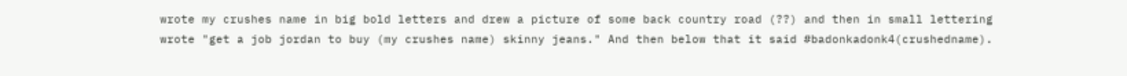wrote my crushes name in big bold letters and drew a picture of some back country road (??) and then in small lettering wrote "get a job jordan to buy (my crushes name) skinny jeans." And then below that it said #badonkadonk4(crushedname).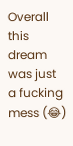Overall this dream was just a fucking mess (😂)